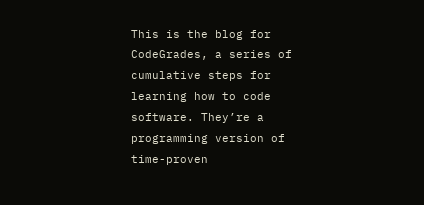This is the blog for CodeGrades, a series of cumulative steps for learning how to code software. They’re a programming version of time-proven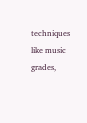techniques like music grades,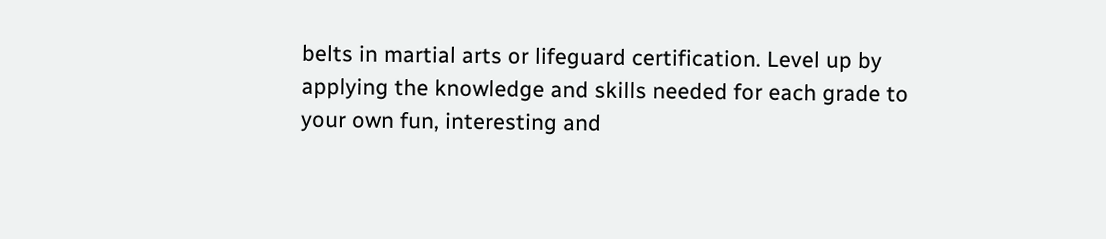belts in martial arts or lifeguard certification. Level up by applying the knowledge and skills needed for each grade to your own fun, interesting and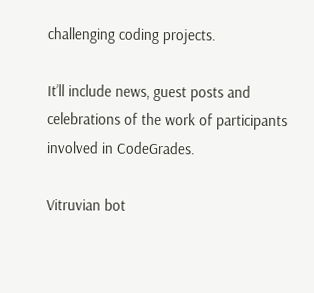challenging coding projects.

It’ll include news, guest posts and celebrations of the work of participants involved in CodeGrades.

Vitruvian bot